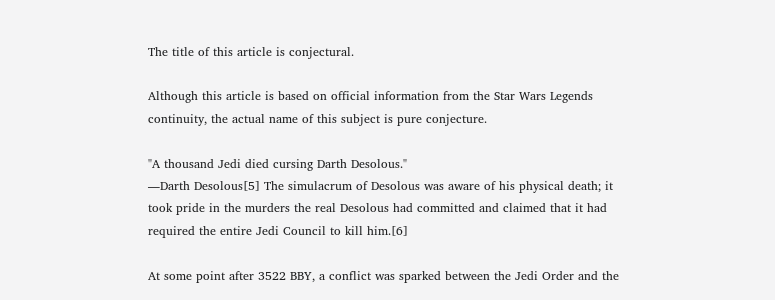The title of this article is conjectural.

Although this article is based on official information from the Star Wars Legends continuity, the actual name of this subject is pure conjecture.

"A thousand Jedi died cursing Darth Desolous."
―Darth Desolous[5] The simulacrum of Desolous was aware of his physical death; it took pride in the murders the real Desolous had committed and claimed that it had required the entire Jedi Council to kill him.[6]

At some point after 3522 BBY, a conflict was sparked between the Jedi Order and the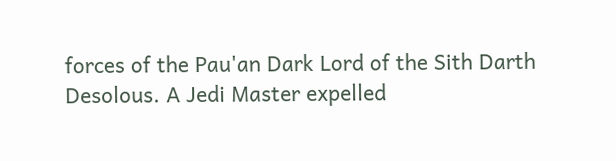forces of the Pau'an Dark Lord of the Sith Darth Desolous. A Jedi Master expelled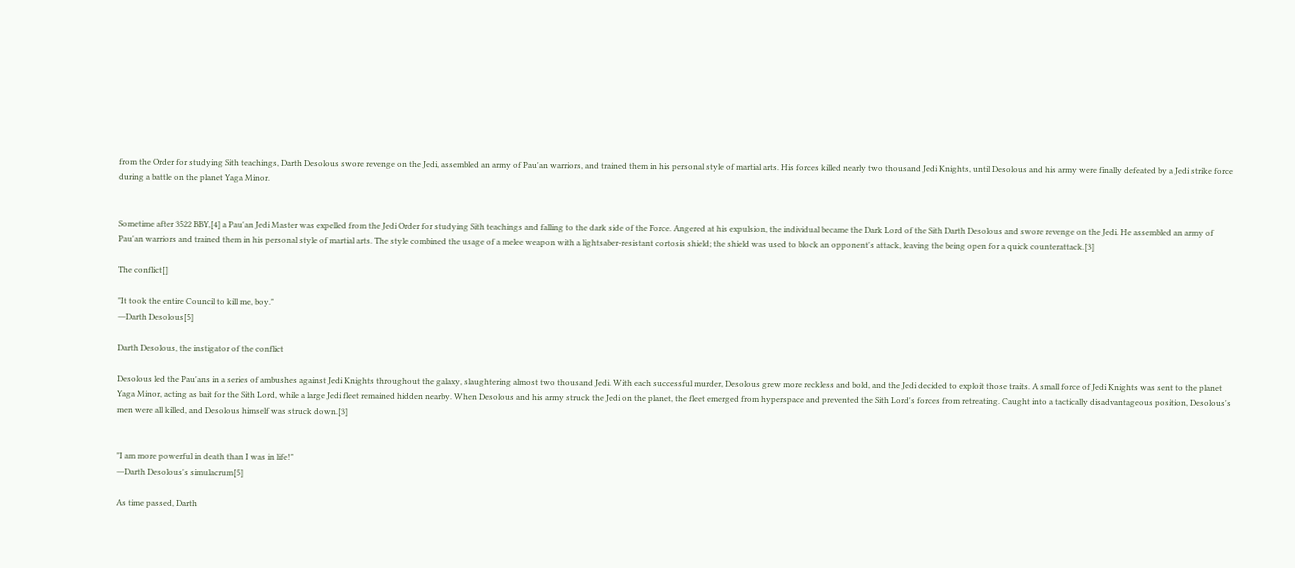from the Order for studying Sith teachings, Darth Desolous swore revenge on the Jedi, assembled an army of Pau'an warriors, and trained them in his personal style of martial arts. His forces killed nearly two thousand Jedi Knights, until Desolous and his army were finally defeated by a Jedi strike force during a battle on the planet Yaga Minor.


Sometime after 3522 BBY,[4] a Pau'an Jedi Master was expelled from the Jedi Order for studying Sith teachings and falling to the dark side of the Force. Angered at his expulsion, the individual became the Dark Lord of the Sith Darth Desolous and swore revenge on the Jedi. He assembled an army of Pau'an warriors and trained them in his personal style of martial arts. The style combined the usage of a melee weapon with a lightsaber-resistant cortosis shield; the shield was used to block an opponent's attack, leaving the being open for a quick counterattack.[3]

The conflict[]

"It took the entire Council to kill me, boy."
―Darth Desolous[5]

Darth Desolous, the instigator of the conflict

Desolous led the Pau'ans in a series of ambushes against Jedi Knights throughout the galaxy, slaughtering almost two thousand Jedi. With each successful murder, Desolous grew more reckless and bold, and the Jedi decided to exploit those traits. A small force of Jedi Knights was sent to the planet Yaga Minor, acting as bait for the Sith Lord, while a large Jedi fleet remained hidden nearby. When Desolous and his army struck the Jedi on the planet, the fleet emerged from hyperspace and prevented the Sith Lord's forces from retreating. Caught into a tactically disadvantageous position, Desolous's men were all killed, and Desolous himself was struck down.[3]


"I am more powerful in death than I was in life!"
―Darth Desolous's simulacrum[5]

As time passed, Darth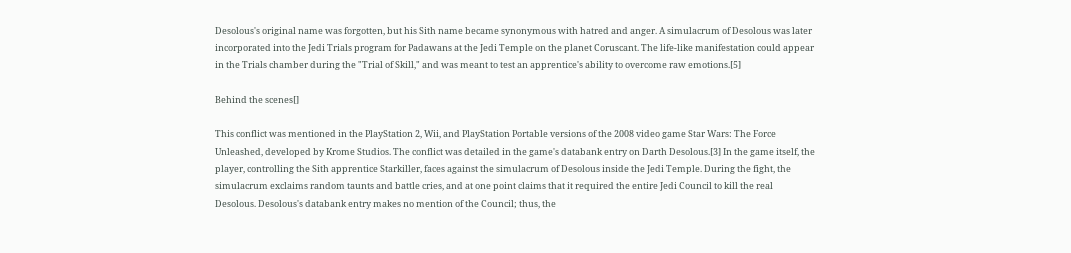Desolous's original name was forgotten, but his Sith name became synonymous with hatred and anger. A simulacrum of Desolous was later incorporated into the Jedi Trials program for Padawans at the Jedi Temple on the planet Coruscant. The life-like manifestation could appear in the Trials chamber during the "Trial of Skill," and was meant to test an apprentice's ability to overcome raw emotions.[5]

Behind the scenes[]

This conflict was mentioned in the PlayStation 2, Wii, and PlayStation Portable versions of the 2008 video game Star Wars: The Force Unleashed, developed by Krome Studios. The conflict was detailed in the game's databank entry on Darth Desolous.[3] In the game itself, the player, controlling the Sith apprentice Starkiller, faces against the simulacrum of Desolous inside the Jedi Temple. During the fight, the simulacrum exclaims random taunts and battle cries, and at one point claims that it required the entire Jedi Council to kill the real Desolous. Desolous's databank entry makes no mention of the Council; thus, the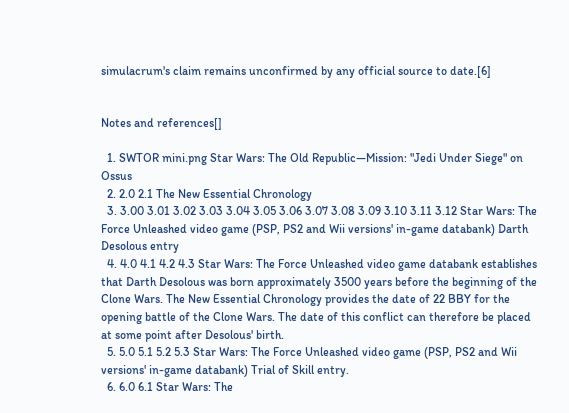simulacrum's claim remains unconfirmed by any official source to date.[6]


Notes and references[]

  1. SWTOR mini.png Star Wars: The Old Republic—Mission: "Jedi Under Siege" on Ossus
  2. 2.0 2.1 The New Essential Chronology
  3. 3.00 3.01 3.02 3.03 3.04 3.05 3.06 3.07 3.08 3.09 3.10 3.11 3.12 Star Wars: The Force Unleashed video game (PSP, PS2 and Wii versions' in-game databank) Darth Desolous entry
  4. 4.0 4.1 4.2 4.3 Star Wars: The Force Unleashed video game databank establishes that Darth Desolous was born approximately 3500 years before the beginning of the Clone Wars. The New Essential Chronology provides the date of 22 BBY for the opening battle of the Clone Wars. The date of this conflict can therefore be placed at some point after Desolous' birth.
  5. 5.0 5.1 5.2 5.3 Star Wars: The Force Unleashed video game (PSP, PS2 and Wii versions' in-game databank) Trial of Skill entry.
  6. 6.0 6.1 Star Wars: The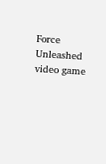Force Unleashed video game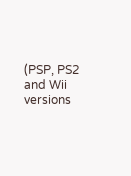(PSP, PS2 and Wii versions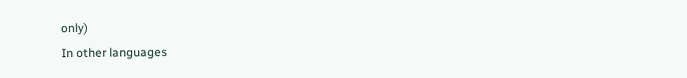only)
In other languages